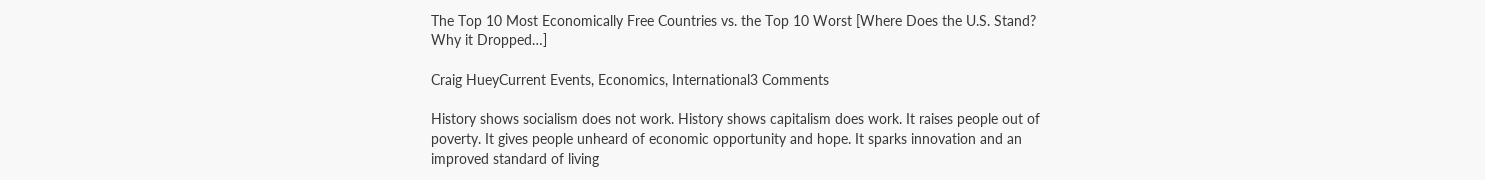The Top 10 Most Economically Free Countries vs. the Top 10 Worst [Where Does the U.S. Stand? Why it Dropped…]

Craig HueyCurrent Events, Economics, International3 Comments

History shows socialism does not work. History shows capitalism does work. It raises people out of poverty. It gives people unheard of economic opportunity and hope. It sparks innovation and an improved standard of living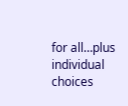for all…plus individual choices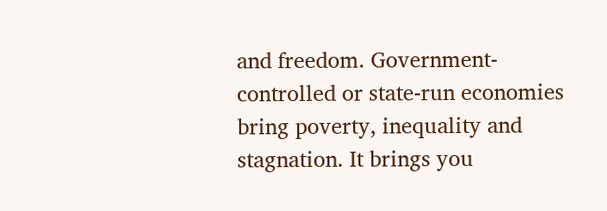and freedom. Government-controlled or state-run economies bring poverty, inequality and stagnation. It brings you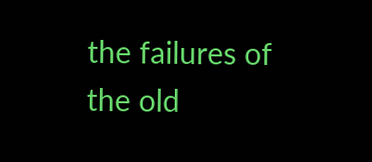the failures of the old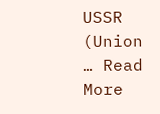USSR (Union … Read More